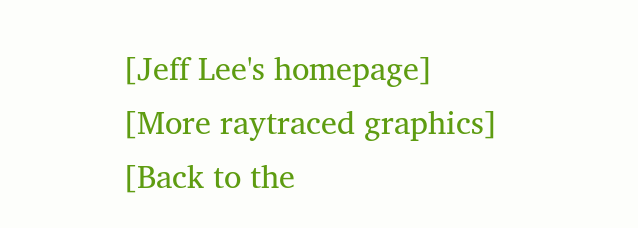[Jeff Lee's homepage] [More raytraced graphics] [Back to the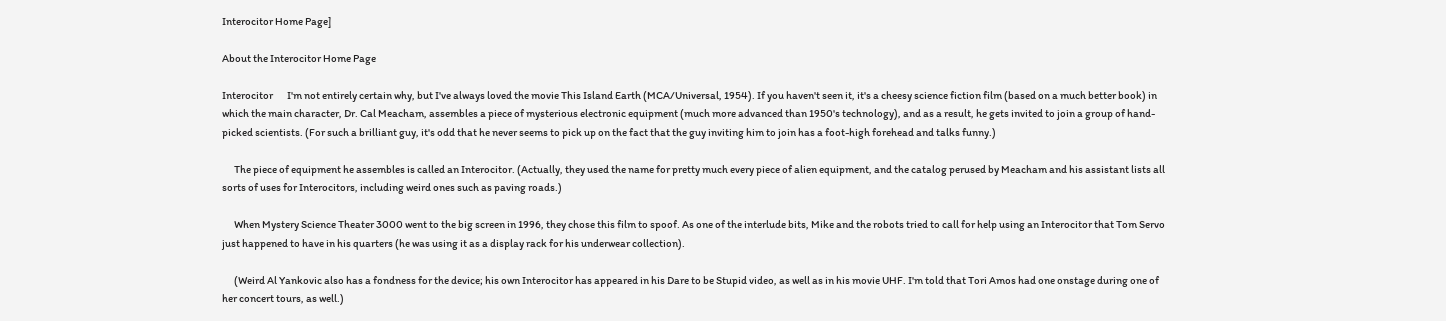Interocitor Home Page]

About the Interocitor Home Page

Interocitor       I'm not entirely certain why, but I've always loved the movie This Island Earth (MCA/Universal, 1954). If you haven't seen it, it's a cheesy science fiction film (based on a much better book) in which the main character, Dr. Cal Meacham, assembles a piece of mysterious electronic equipment (much more advanced than 1950's technology), and as a result, he gets invited to join a group of hand-picked scientists. (For such a brilliant guy, it's odd that he never seems to pick up on the fact that the guy inviting him to join has a foot-high forehead and talks funny.)

      The piece of equipment he assembles is called an Interocitor. (Actually, they used the name for pretty much every piece of alien equipment, and the catalog perused by Meacham and his assistant lists all sorts of uses for Interocitors, including weird ones such as paving roads.)

      When Mystery Science Theater 3000 went to the big screen in 1996, they chose this film to spoof. As one of the interlude bits, Mike and the robots tried to call for help using an Interocitor that Tom Servo just happened to have in his quarters (he was using it as a display rack for his underwear collection).

      (Weird Al Yankovic also has a fondness for the device; his own Interocitor has appeared in his Dare to be Stupid video, as well as in his movie UHF. I'm told that Tori Amos had one onstage during one of her concert tours, as well.)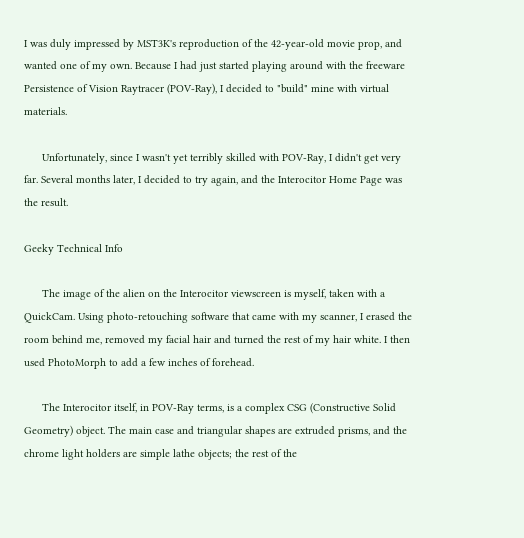I was duly impressed by MST3K's reproduction of the 42-year-old movie prop, and wanted one of my own. Because I had just started playing around with the freeware Persistence of Vision Raytracer (POV-Ray), I decided to "build" mine with virtual materials.

      Unfortunately, since I wasn't yet terribly skilled with POV-Ray, I didn't get very far. Several months later, I decided to try again, and the Interocitor Home Page was the result.

Geeky Technical Info

      The image of the alien on the Interocitor viewscreen is myself, taken with a QuickCam. Using photo-retouching software that came with my scanner, I erased the room behind me, removed my facial hair and turned the rest of my hair white. I then used PhotoMorph to add a few inches of forehead.

      The Interocitor itself, in POV-Ray terms, is a complex CSG (Constructive Solid Geometry) object. The main case and triangular shapes are extruded prisms, and the chrome light holders are simple lathe objects; the rest of the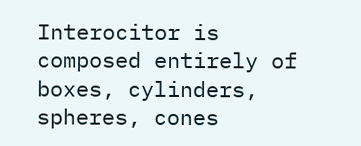Interocitor is composed entirely of boxes, cylinders, spheres, cones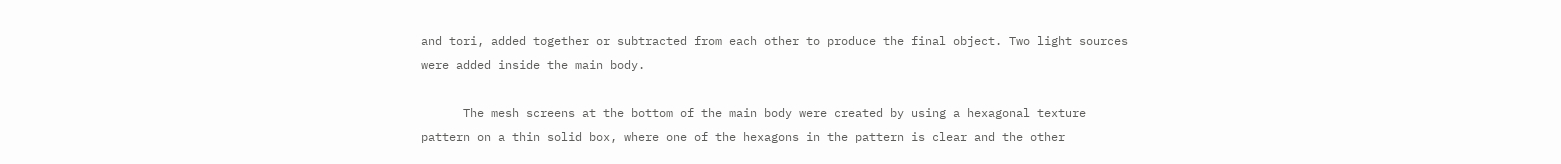and tori, added together or subtracted from each other to produce the final object. Two light sources were added inside the main body.

      The mesh screens at the bottom of the main body were created by using a hexagonal texture pattern on a thin solid box, where one of the hexagons in the pattern is clear and the other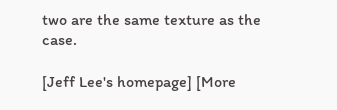two are the same texture as the case.

[Jeff Lee's homepage] [More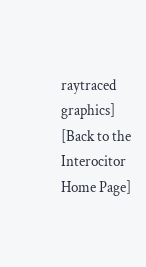raytraced graphics] [Back to the Interocitor Home Page]